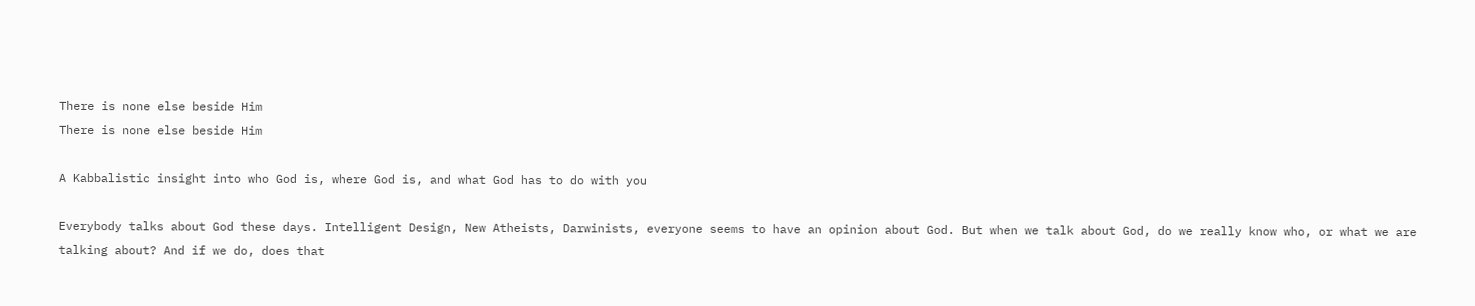There is none else beside Him
There is none else beside Him

A Kabbalistic insight into who God is, where God is, and what God has to do with you

Everybody talks about God these days. Intelligent Design, New Atheists, Darwinists, everyone seems to have an opinion about God. But when we talk about God, do we really know who, or what we are talking about? And if we do, does that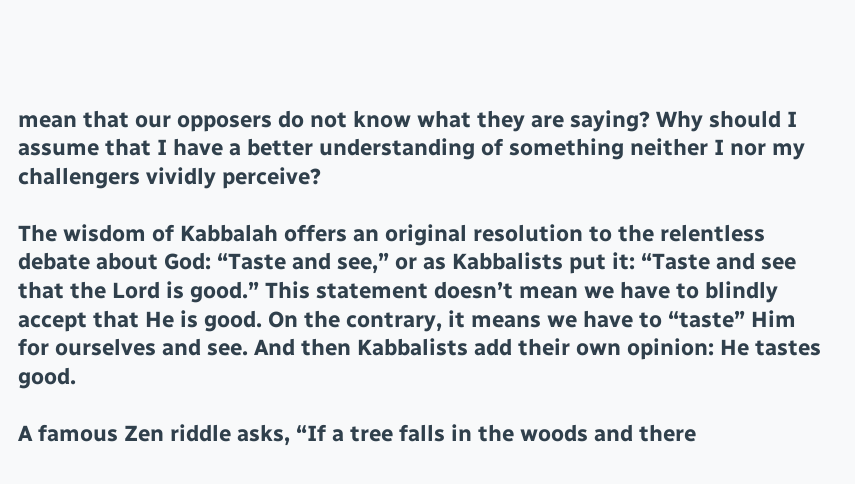mean that our opposers do not know what they are saying? Why should I assume that I have a better understanding of something neither I nor my challengers vividly perceive?

The wisdom of Kabbalah offers an original resolution to the relentless debate about God: “Taste and see,” or as Kabbalists put it: “Taste and see that the Lord is good.” This statement doesn’t mean we have to blindly accept that He is good. On the contrary, it means we have to “taste” Him for ourselves and see. And then Kabbalists add their own opinion: He tastes good.

A famous Zen riddle asks, “If a tree falls in the woods and there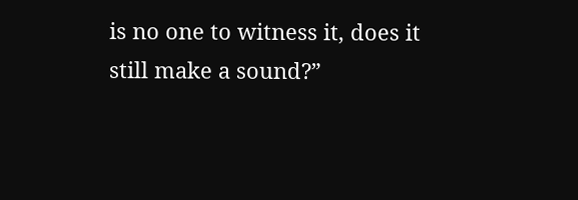is no one to witness it, does it still make a sound?”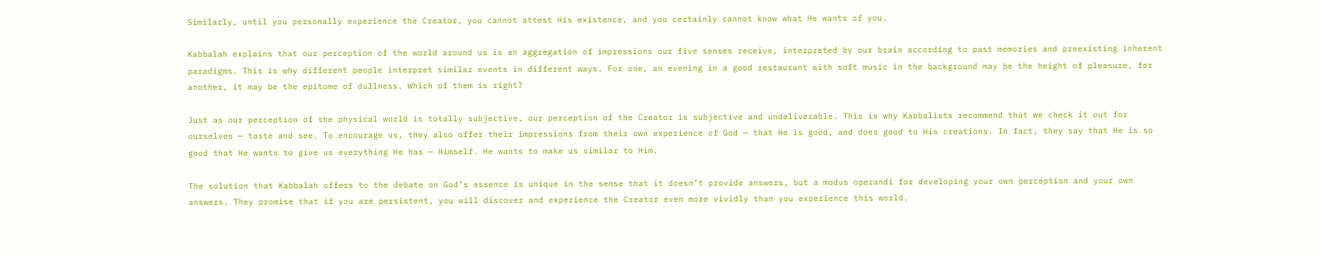Similarly, until you personally experience the Creator, you cannot attest His existence, and you certainly cannot know what He wants of you.

Kabbalah explains that our perception of the world around us is an aggregation of impressions our five senses receive, interpreted by our brain according to past memories and preexisting inherent paradigms. This is why different people interpret similar events in different ways. For one, an evening in a good restaurant with soft music in the background may be the height of pleasure, for another, it may be the epitome of dullness. Which of them is right?

Just as our perception of the physical world is totally subjective, our perception of the Creator is subjective and undeliverable. This is why Kabbalists recommend that we check it out for ourselves — taste and see. To encourage us, they also offer their impressions from their own experience of God — that He is good, and does good to His creations. In fact, they say that He is so good that He wants to give us everything He has — Himself. He wants to make us similar to Him.

The solution that Kabbalah offers to the debate on God’s essence is unique in the sense that it doesn’t provide answers, but a modus operandi for developing your own perception and your own answers. They promise that if you are persistent, you will discover and experience the Creator even more vividly than you experience this world.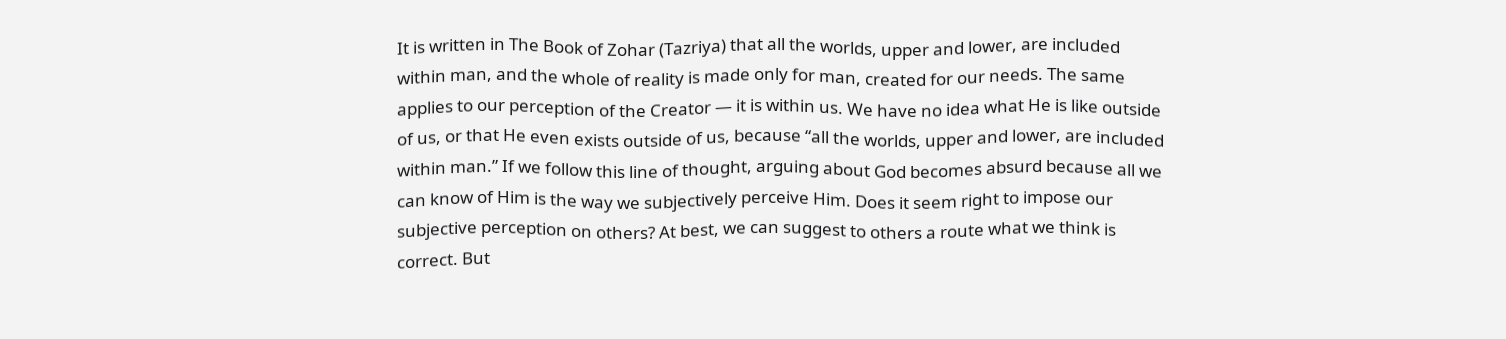It is written in The Book of Zohar (Tazriya) that all the worlds, upper and lower, are included within man, and the whole of reality is made only for man, created for our needs. The same applies to our perception of the Creator — it is within us. We have no idea what He is like outside of us, or that He even exists outside of us, because “all the worlds, upper and lower, are included within man.” If we follow this line of thought, arguing about God becomes absurd because all we can know of Him is the way we subjectively perceive Him. Does it seem right to impose our subjective perception on others? At best, we can suggest to others a route what we think is correct. But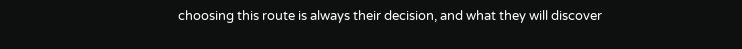choosing this route is always their decision, and what they will discover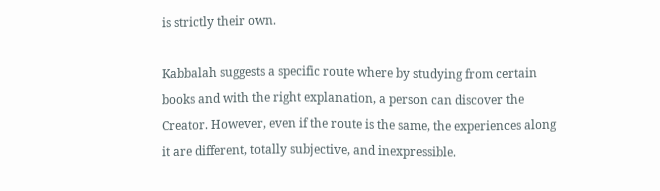is strictly their own.

Kabbalah suggests a specific route where by studying from certain books and with the right explanation, a person can discover the Creator. However, even if the route is the same, the experiences along it are different, totally subjective, and inexpressible.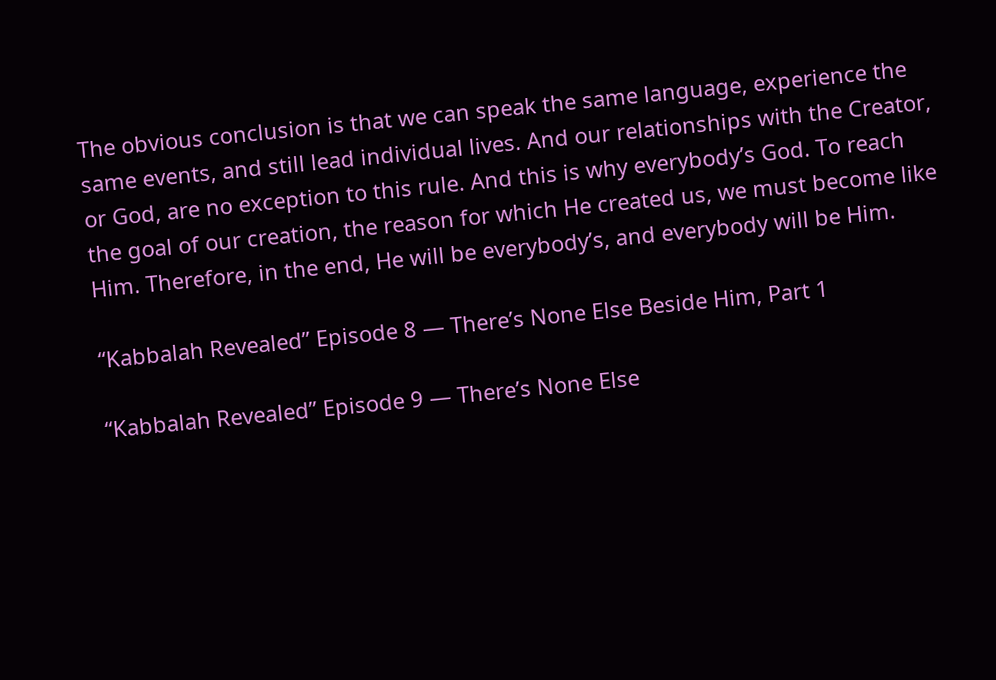The obvious conclusion is that we can speak the same language, experience the same events, and still lead individual lives. And our relationships with the Creator, or God, are no exception to this rule. And this is why everybody’s God. To reach the goal of our creation, the reason for which He created us, we must become like Him. Therefore, in the end, He will be everybody’s, and everybody will be Him.

“Kabbalah Revealed” Episode 8 — There’s None Else Beside Him, Part 1

“Kabbalah Revealed” Episode 9 — There’s None Else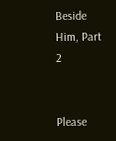Beside Him, Part 2


Please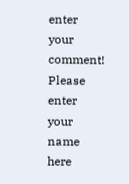enter your comment!
Please enter your name here